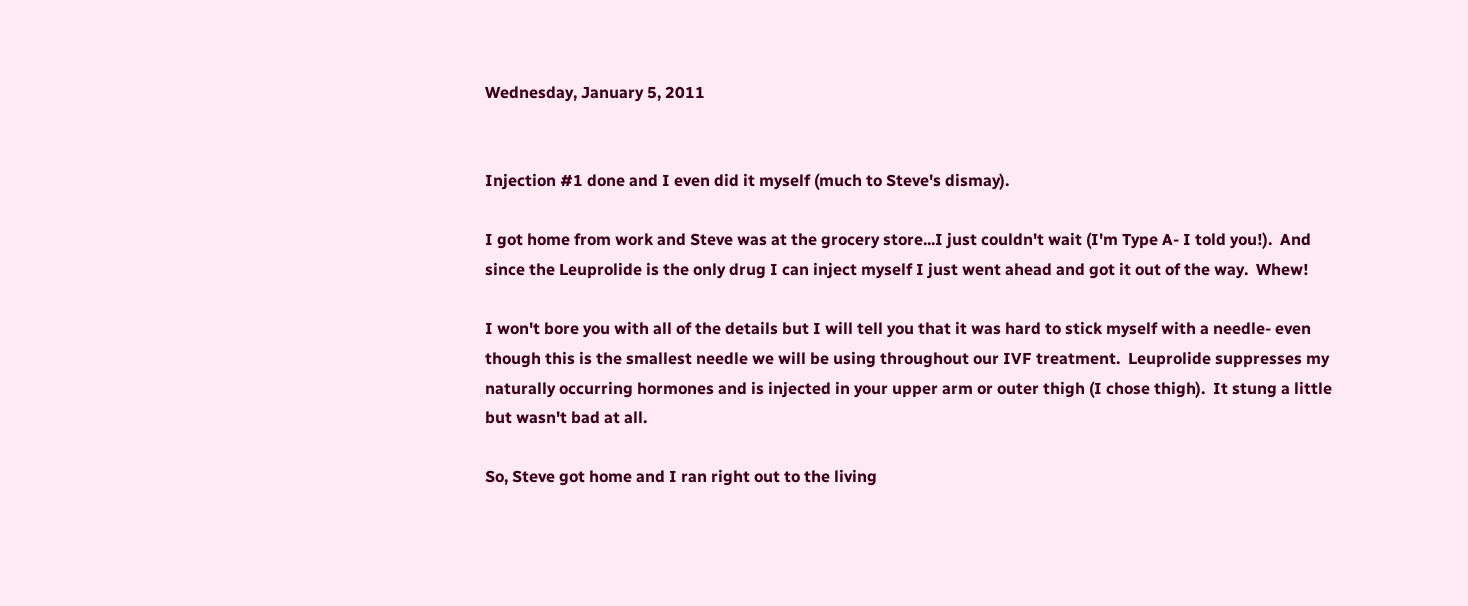Wednesday, January 5, 2011


Injection #1 done and I even did it myself (much to Steve's dismay).

I got home from work and Steve was at the grocery store...I just couldn't wait (I'm Type A- I told you!).  And since the Leuprolide is the only drug I can inject myself I just went ahead and got it out of the way.  Whew!

I won't bore you with all of the details but I will tell you that it was hard to stick myself with a needle- even though this is the smallest needle we will be using throughout our IVF treatment.  Leuprolide suppresses my naturally occurring hormones and is injected in your upper arm or outer thigh (I chose thigh).  It stung a little but wasn't bad at all.

So, Steve got home and I ran right out to the living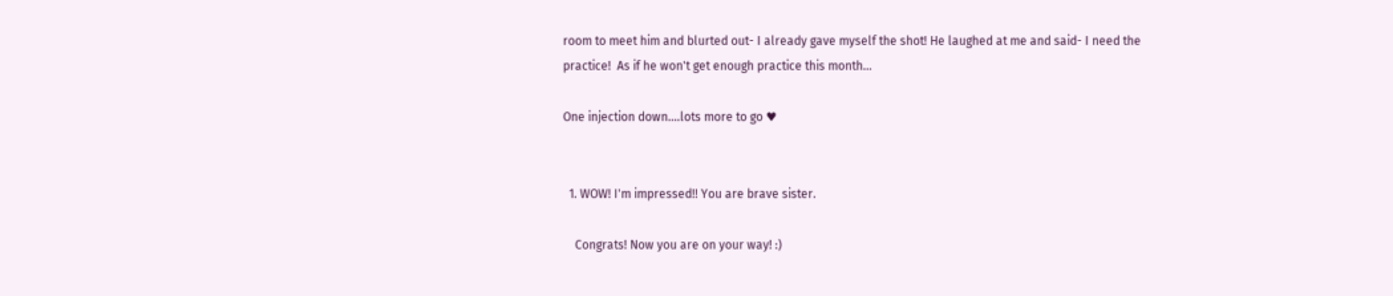room to meet him and blurted out- I already gave myself the shot! He laughed at me and said- I need the practice!  As if he won't get enough practice this month...

One injection down....lots more to go ♥


  1. WOW! I'm impressed!! You are brave sister.

    Congrats! Now you are on your way! :)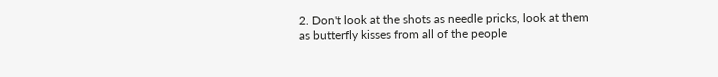2. Don't look at the shots as needle pricks, look at them as butterfly kisses from all of the people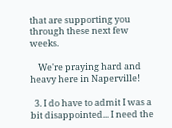that are supporting you through these next few weeks.

    We're praying hard and heavy here in Naperville!

  3. I do have to admit I was a bit disappointed... I need the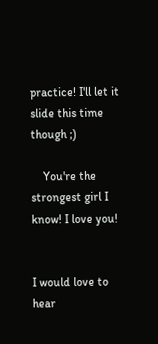practice! I'll let it slide this time though ;)

    You're the strongest girl I know! I love you!


I would love to hear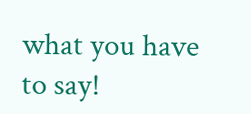what you have to say!